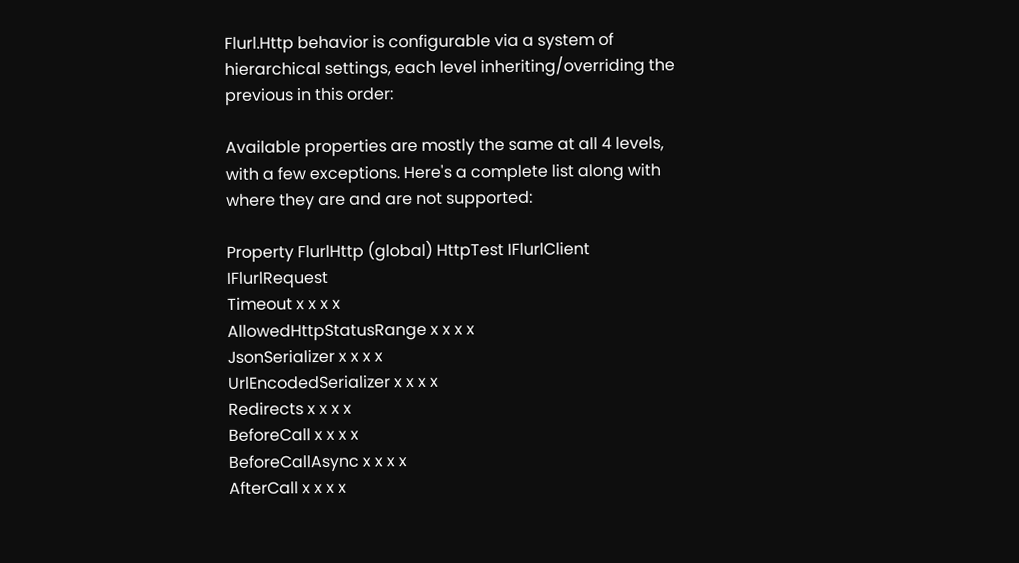Flurl.Http behavior is configurable via a system of hierarchical settings, each level inheriting/overriding the previous in this order:

Available properties are mostly the same at all 4 levels, with a few exceptions. Here's a complete list along with where they are and are not supported:

Property FlurlHttp (global) HttpTest IFlurlClient IFlurlRequest
Timeout x x x x
AllowedHttpStatusRange x x x x
JsonSerializer x x x x
UrlEncodedSerializer x x x x
Redirects x x x x
BeforeCall x x x x
BeforeCallAsync x x x x
AfterCall x x x x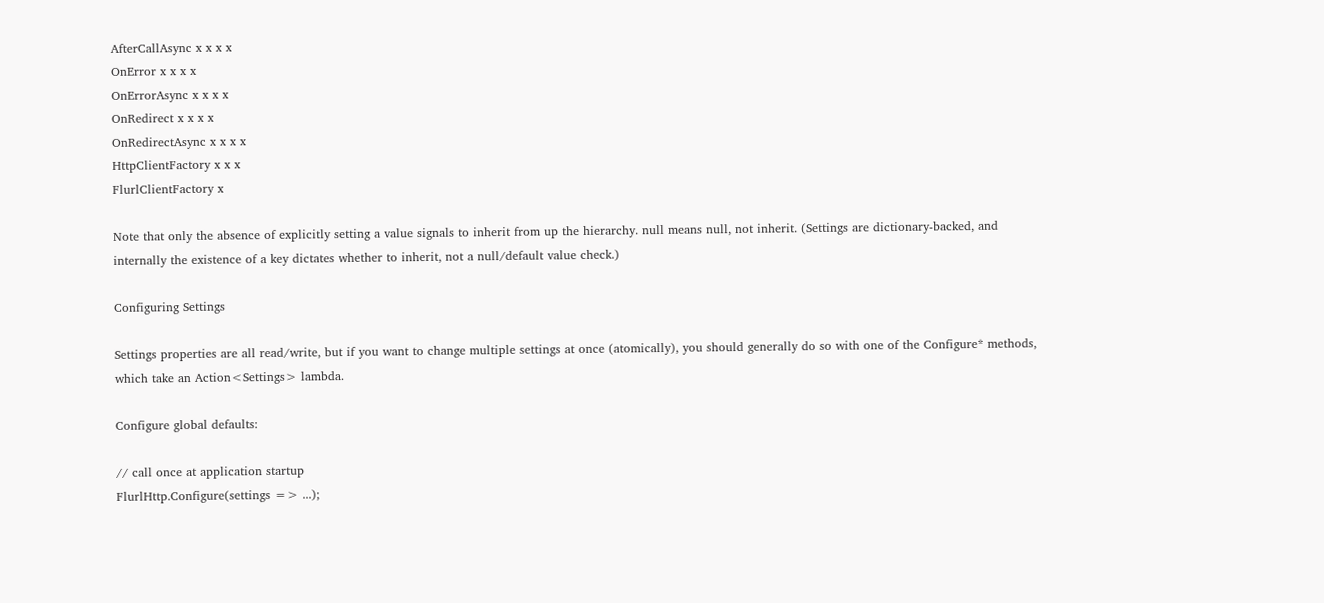AfterCallAsync x x x x
OnError x x x x
OnErrorAsync x x x x
OnRedirect x x x x
OnRedirectAsync x x x x
HttpClientFactory x x x
FlurlClientFactory x

Note that only the absence of explicitly setting a value signals to inherit from up the hierarchy. null means null, not inherit. (Settings are dictionary-backed, and internally the existence of a key dictates whether to inherit, not a null/default value check.)

Configuring Settings

Settings properties are all read/write, but if you want to change multiple settings at once (atomically), you should generally do so with one of the Configure* methods, which take an Action<Settings> lambda.

Configure global defaults:

// call once at application startup
FlurlHttp.Configure(settings => ...);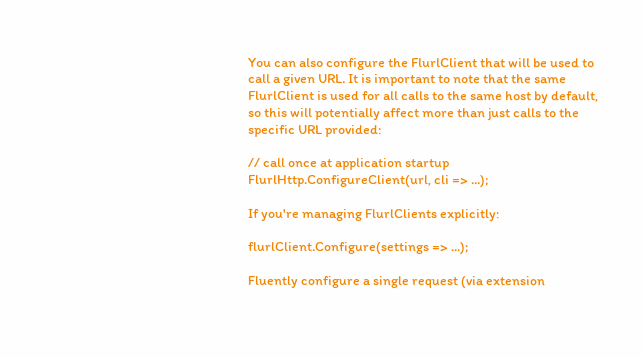You can also configure the FlurlClient that will be used to call a given URL. It is important to note that the same FlurlClient is used for all calls to the same host by default, so this will potentially affect more than just calls to the specific URL provided:

// call once at application startup
FlurlHttp.ConfigureClient(url, cli => ...);

If you're managing FlurlClients explicitly:

flurlClient.Configure(settings => ...);

Fluently configure a single request (via extension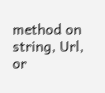method on string, Url, or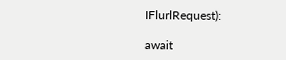IFlurlRequest):

await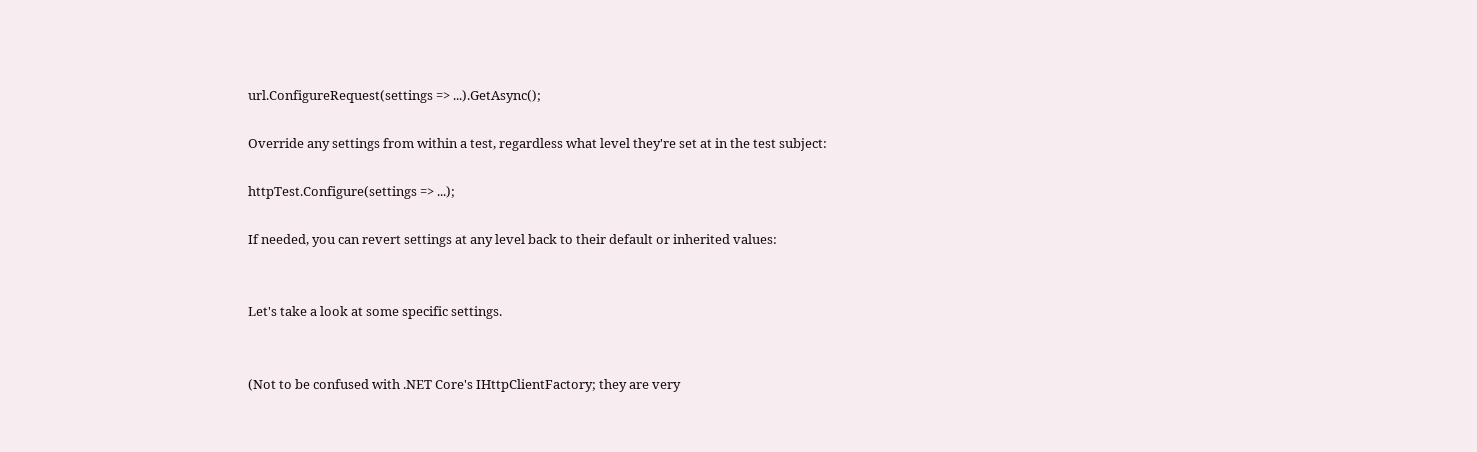url.ConfigureRequest(settings => ...).GetAsync();

Override any settings from within a test, regardless what level they're set at in the test subject:

httpTest.Configure(settings => ...);

If needed, you can revert settings at any level back to their default or inherited values:


Let's take a look at some specific settings.


(Not to be confused with .NET Core's IHttpClientFactory; they are very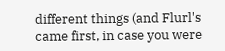different things (and Flurl's came first, in case you were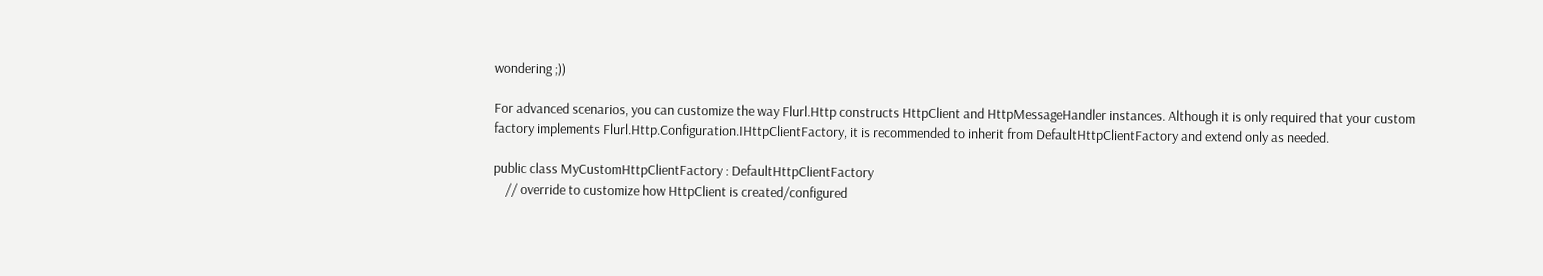wondering ;))

For advanced scenarios, you can customize the way Flurl.Http constructs HttpClient and HttpMessageHandler instances. Although it is only required that your custom factory implements Flurl.Http.Configuration.IHttpClientFactory, it is recommended to inherit from DefaultHttpClientFactory and extend only as needed.

public class MyCustomHttpClientFactory : DefaultHttpClientFactory
    // override to customize how HttpClient is created/configured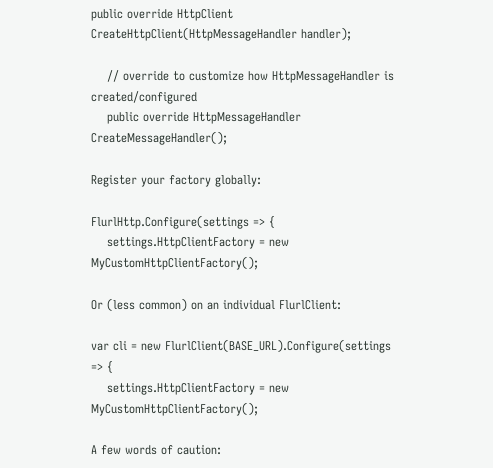public override HttpClient CreateHttpClient(HttpMessageHandler handler);

    // override to customize how HttpMessageHandler is created/configured
    public override HttpMessageHandler CreateMessageHandler();

Register your factory globally:

FlurlHttp.Configure(settings => {
    settings.HttpClientFactory = new MyCustomHttpClientFactory();

Or (less common) on an individual FlurlClient:

var cli = new FlurlClient(BASE_URL).Configure(settings => {
    settings.HttpClientFactory = new MyCustomHttpClientFactory();

A few words of caution: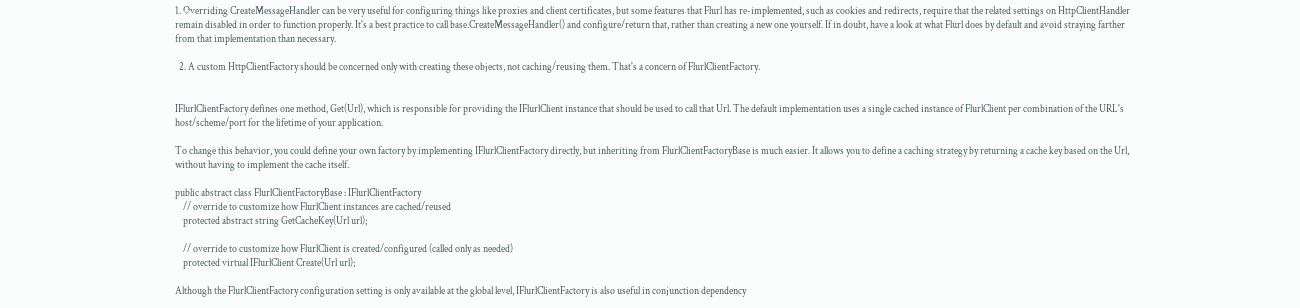1. Overriding CreateMessageHandler can be very useful for configuring things like proxies and client certificates, but some features that Flurl has re-implemented, such as cookies and redirects, require that the related settings on HttpClientHandler remain disabled in order to function properly. It's a best practice to call base.CreateMessageHandler() and configure/return that, rather than creating a new one yourself. If in doubt, have a look at what Flurl does by default and avoid straying farther from that implementation than necessary.

  2. A custom HttpClientFactory should be concerned only with creating these objects, not caching/reusing them. That's a concern of FlurlClientFactory.


IFlurlClientFactory defines one method, Get(Url), which is responsible for providing the IFlurlClient instance that should be used to call that Url. The default implementation uses a single cached instance of FlurlClient per combination of the URL's host/scheme/port for the lifetime of your application.

To change this behavior, you could define your own factory by implementing IFlurlClientFactory directly, but inheriting from FlurlClientFactoryBase is much easier. It allows you to define a caching strategy by returning a cache key based on the Url, without having to implement the cache itself.

public abstract class FlurlClientFactoryBase : IFlurlClientFactory
    // override to customize how FlurlClient instances are cached/reused
    protected abstract string GetCacheKey(Url url);

    // override to customize how FlurlClient is created/configured (called only as needed)
    protected virtual IFlurlClient Create(Url url);

Although the FlurlClientFactory configuration setting is only available at the global level, IFlurlClientFactory is also useful in conjunction dependency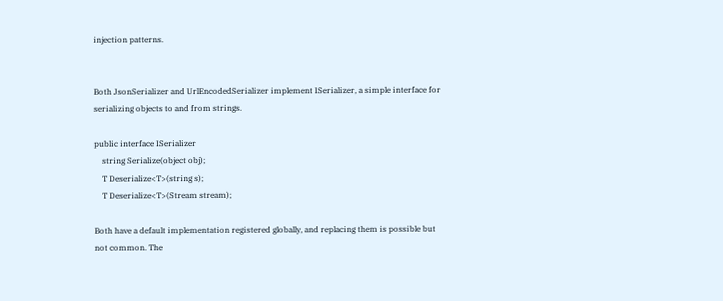injection patterns.


Both JsonSerializer and UrlEncodedSerializer implement ISerializer, a simple interface for serializing objects to and from strings.

public interface ISerializer
    string Serialize(object obj);
    T Deserialize<T>(string s);
    T Deserialize<T>(Stream stream);

Both have a default implementation registered globally, and replacing them is possible but not common. The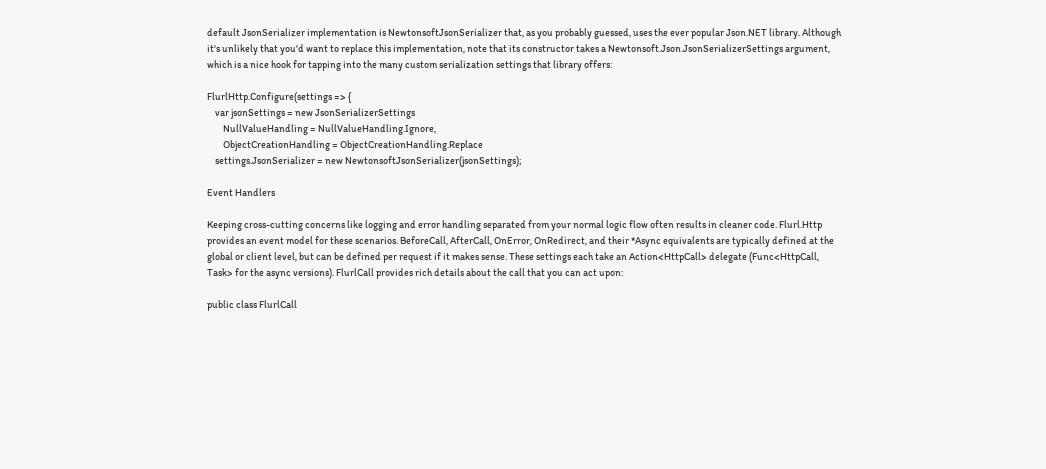default JsonSerializer implementation is NewtonsoftJsonSerializer that, as you probably guessed, uses the ever popular Json.NET library. Although it's unlikely that you'd want to replace this implementation, note that its constructor takes a Newtonsoft.Json.JsonSerializerSettings argument, which is a nice hook for tapping into the many custom serialization settings that library offers:

FlurlHttp.Configure(settings => {
    var jsonSettings = new JsonSerializerSettings
        NullValueHandling = NullValueHandling.Ignore,
        ObjectCreationHandling = ObjectCreationHandling.Replace
    settings.JsonSerializer = new NewtonsoftJsonSerializer(jsonSettings);

Event Handlers

Keeping cross-cutting concerns like logging and error handling separated from your normal logic flow often results in cleaner code. Flurl.Http provides an event model for these scenarios. BeforeCall, AfterCall, OnError, OnRedirect, and their *Async equivalents are typically defined at the global or client level, but can be defined per request if it makes sense. These settings each take an Action<HttpCall> delegate (Func<HttpCall, Task> for the async versions). FlurlCall provides rich details about the call that you can act upon:

public class FlurlCall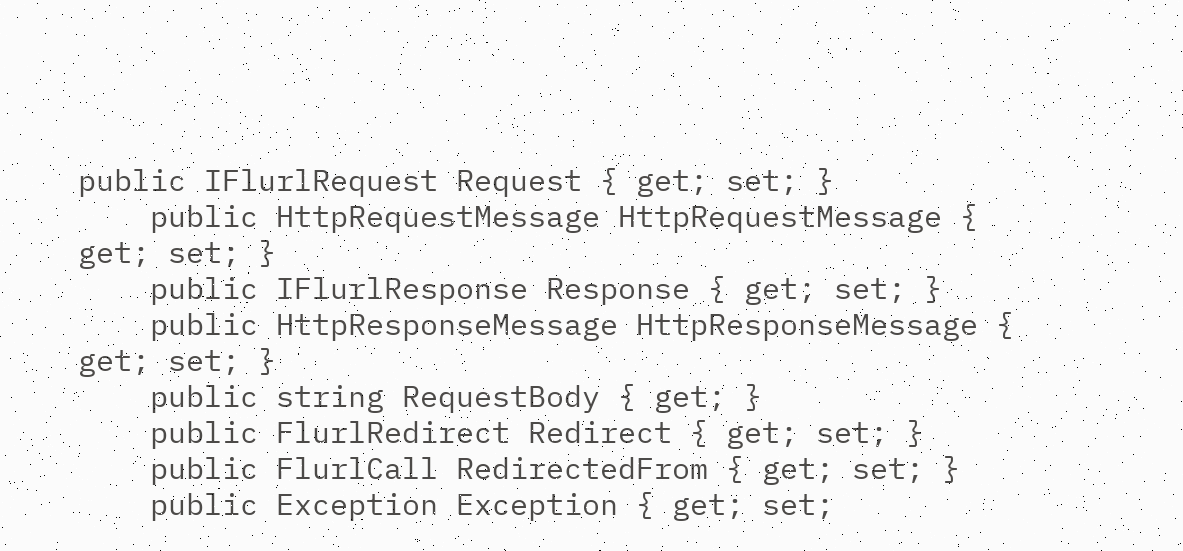public IFlurlRequest Request { get; set; }
    public HttpRequestMessage HttpRequestMessage { get; set; }
    public IFlurlResponse Response { get; set; }
    public HttpResponseMessage HttpResponseMessage { get; set; }
    public string RequestBody { get; }
    public FlurlRedirect Redirect { get; set; }
    public FlurlCall RedirectedFrom { get; set; }
    public Exception Exception { get; set;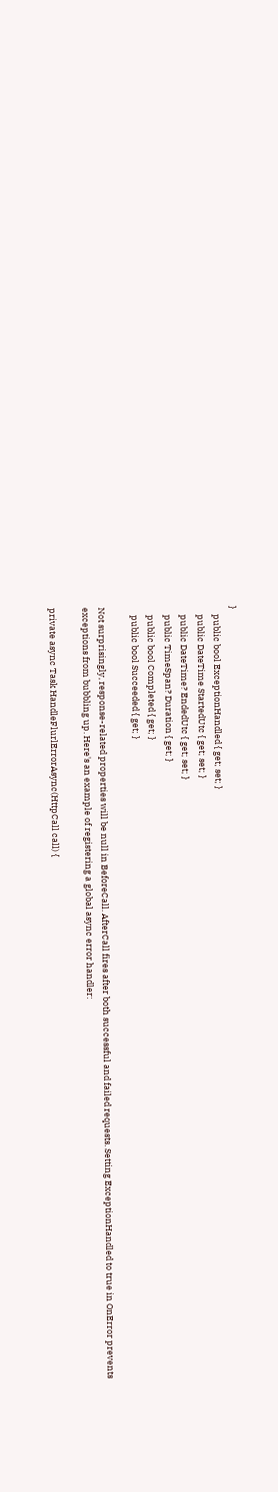}
    public bool ExceptionHandled { get; set; }
    public DateTime StartedUtc { get; set; }
    public DateTime? EndedUtc { get; set; }
    public TimeSpan? Duration { get; }
    public bool Completed { get; }
    public bool Succeeded { get; }

Not surprisingly, response-related properties will be null in BeforeCall. AfterCall fires after both successful and failed requests. Setting ExceptionHandled to true in OnError prevents exceptions from bubbling up. Here's an example of registering a global async error handler:

private async Task HandleFlurlErrorAsync(HttpCall call) {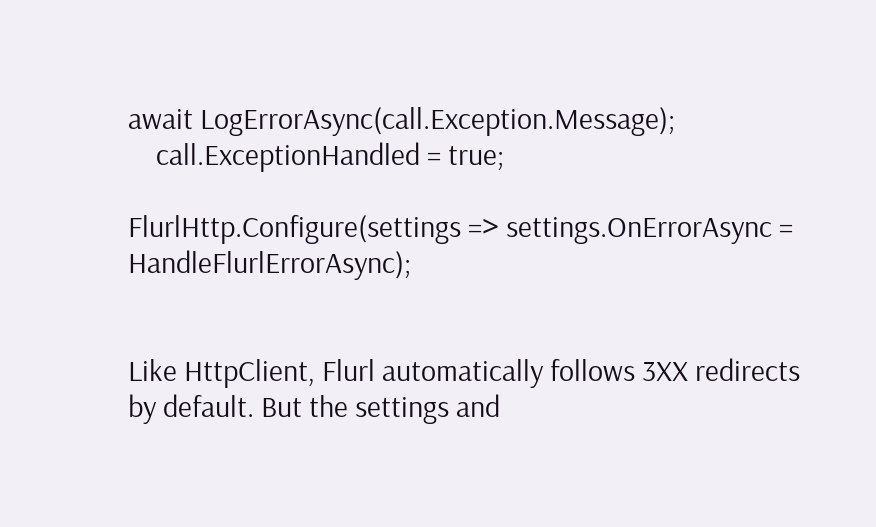await LogErrorAsync(call.Exception.Message);
    call.ExceptionHandled = true;

FlurlHttp.Configure(settings => settings.OnErrorAsync = HandleFlurlErrorAsync);


Like HttpClient, Flurl automatically follows 3XX redirects by default. But the settings and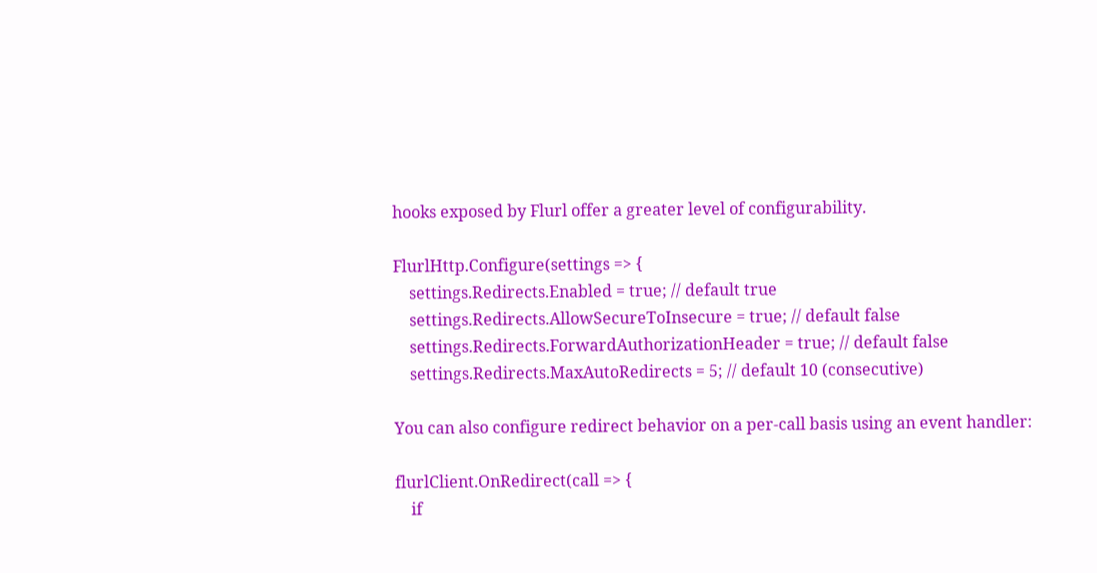hooks exposed by Flurl offer a greater level of configurability.

FlurlHttp.Configure(settings => {
    settings.Redirects.Enabled = true; // default true
    settings.Redirects.AllowSecureToInsecure = true; // default false
    settings.Redirects.ForwardAuthorizationHeader = true; // default false
    settings.Redirects.MaxAutoRedirects = 5; // default 10 (consecutive)

You can also configure redirect behavior on a per-call basis using an event handler:

flurlClient.OnRedirect(call => {
    if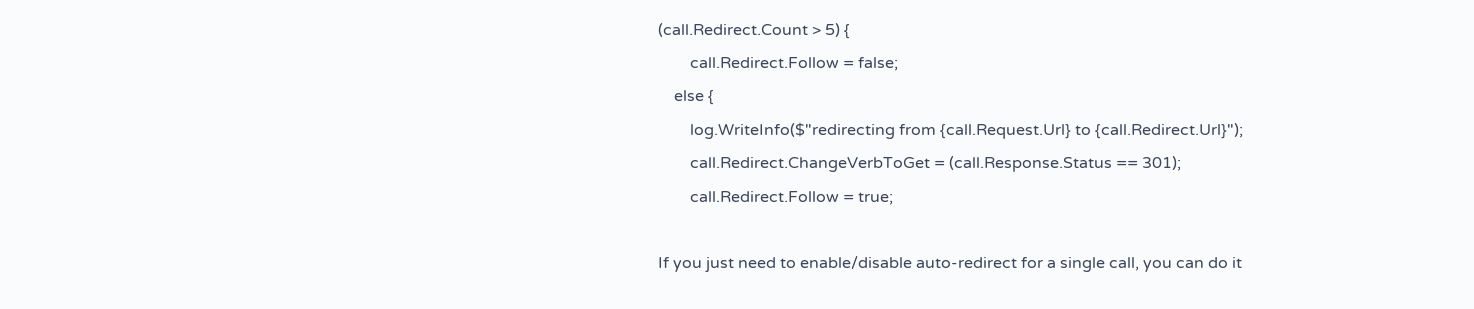(call.Redirect.Count > 5) {
        call.Redirect.Follow = false;
    else {
        log.WriteInfo($"redirecting from {call.Request.Url} to {call.Redirect.Url}");
        call.Redirect.ChangeVerbToGet = (call.Response.Status == 301);
        call.Redirect.Follow = true;

If you just need to enable/disable auto-redirect for a single call, you can do it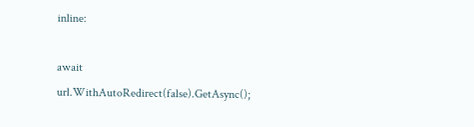inline:

await url.WithAutoRedirect(false).GetAsync();